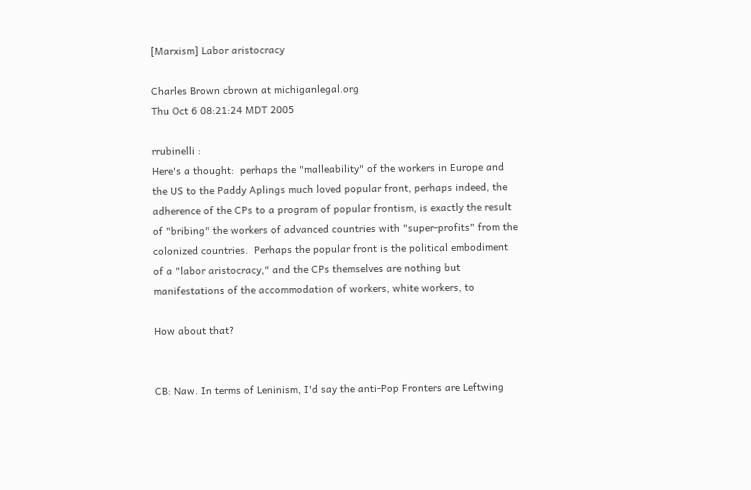[Marxism] Labor aristocracy

Charles Brown cbrown at michiganlegal.org
Thu Oct 6 08:21:24 MDT 2005

rrubinelli :
Here's a thought:  perhaps the "malleability" of the workers in Europe and
the US to the Paddy Aplings much loved popular front, perhaps indeed, the
adherence of the CPs to a program of popular frontism, is exactly the result
of "bribing" the workers of advanced countries with "super-profits" from the
colonized countries.  Perhaps the popular front is the political embodiment
of a "labor aristocracy," and the CPs themselves are nothing but
manifestations of the accommodation of workers, white workers, to

How about that?


CB: Naw. In terms of Leninism, I'd say the anti-Pop Fronters are Leftwing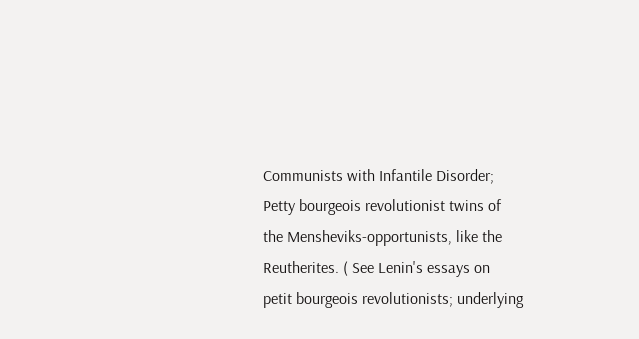Communists with Infantile Disorder;  Petty bourgeois revolutionist twins of
the Mensheviks-opportunists, like the Reutherites. ( See Lenin's essays on
petit bourgeois revolutionists; underlying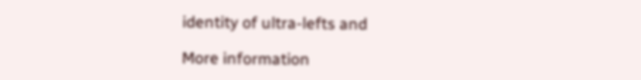identity of ultra-lefts and

More information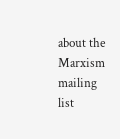about the Marxism mailing list